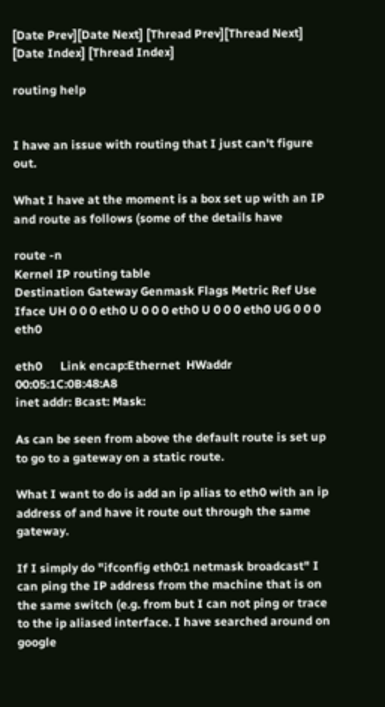[Date Prev][Date Next] [Thread Prev][Thread Next] [Date Index] [Thread Index]

routing help


I have an issue with routing that I just can't figure out.

What I have at the moment is a box set up with an IP and route as follows (some of the details have

route -n
Kernel IP routing table
Destination Gateway Genmask Flags Metric Ref Use Iface UH 0 0 0 eth0 U 0 0 0 eth0 U 0 0 0 eth0 UG 0 0 0 eth0

eth0      Link encap:Ethernet  HWaddr 00:05:1C:0B:48:A8
inet addr: Bcast: Mask:

As can be seen from above the default route is set up to go to a gateway on a static route.

What I want to do is add an ip alias to eth0 with an ip address of and have it route out through the same gateway.

If I simply do "ifconfig eth0:1 netmask broadcast" I can ping the IP address from the machine that is on the same switch (e.g. from but I can not ping or trace to the ip aliased interface. I have searched around on google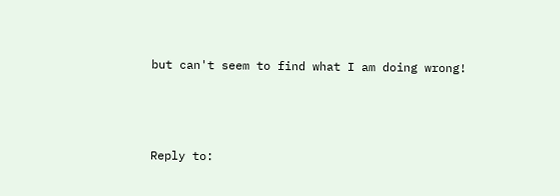but can't seem to find what I am doing wrong!



Reply to: